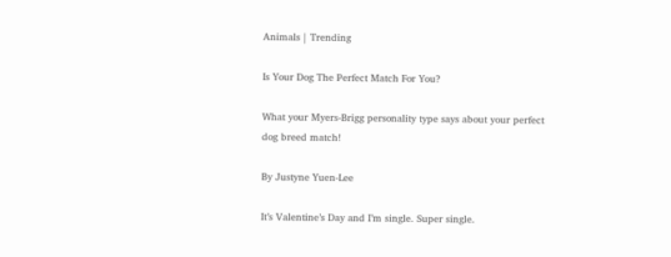Animals | Trending

Is Your Dog The Perfect Match For You?

What your Myers-Brigg personality type says about your perfect dog breed match!

By Justyne Yuen-Lee

It’s Valentine’s Day and I’m single. Super single.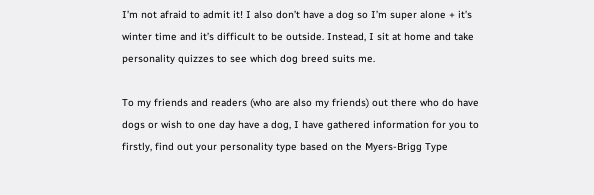I’m not afraid to admit it! I also don’t have a dog so I’m super alone + it’s winter time and it’s difficult to be outside. Instead, I sit at home and take personality quizzes to see which dog breed suits me.

To my friends and readers (who are also my friends) out there who do have dogs or wish to one day have a dog, I have gathered information for you to firstly, find out your personality type based on the Myers-Brigg Type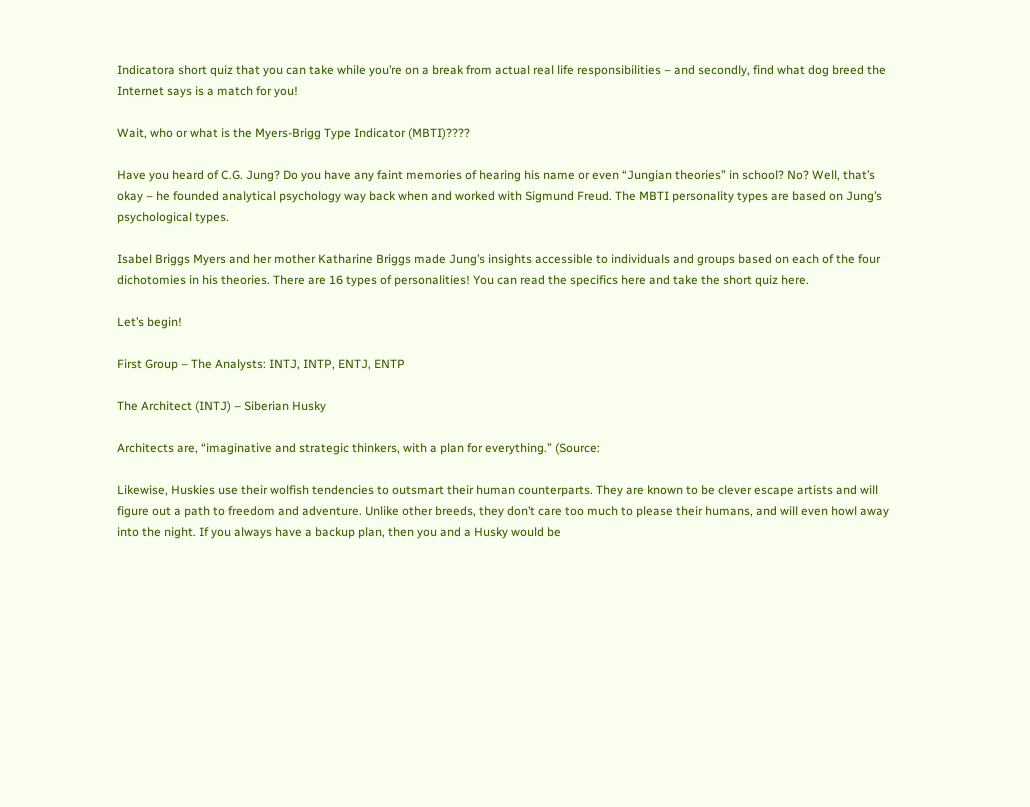Indicatora short quiz that you can take while you’re on a break from actual real life responsibilities – and secondly, find what dog breed the Internet says is a match for you!

Wait, who or what is the Myers-Brigg Type Indicator (MBTI)????

Have you heard of C.G. Jung? Do you have any faint memories of hearing his name or even “Jungian theories” in school? No? Well, that’s okay – he founded analytical psychology way back when and worked with Sigmund Freud. The MBTI personality types are based on Jung’s psychological types.

Isabel Briggs Myers and her mother Katharine Briggs made Jung’s insights accessible to individuals and groups based on each of the four dichotomies in his theories. There are 16 types of personalities! You can read the specifics here and take the short quiz here.

Let’s begin!

First Group – The Analysts: INTJ, INTP, ENTJ, ENTP

The Architect (INTJ) – Siberian Husky

Architects are, “imaginative and strategic thinkers, with a plan for everything.” (Source:

Likewise, Huskies use their wolfish tendencies to outsmart their human counterparts. They are known to be clever escape artists and will figure out a path to freedom and adventure. Unlike other breeds, they don’t care too much to please their humans, and will even howl away into the night. If you always have a backup plan, then you and a Husky would be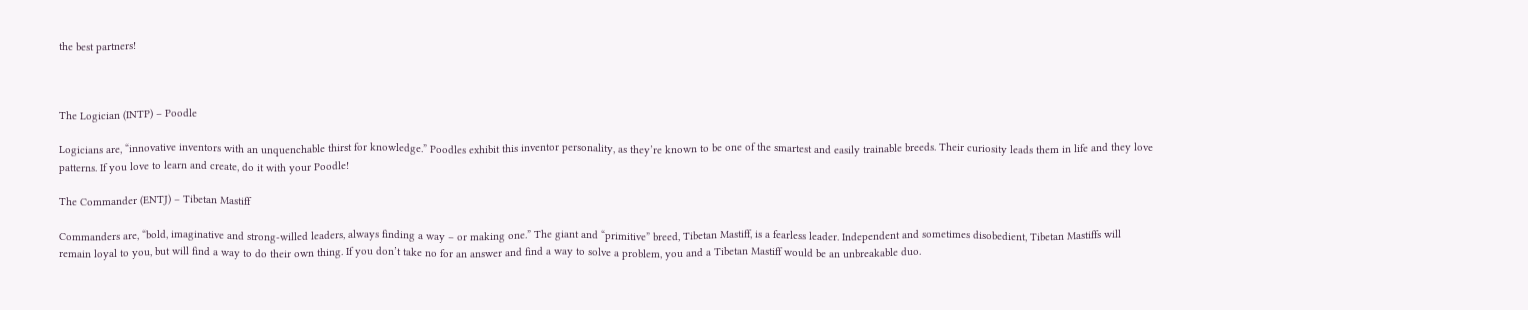the best partners!



The Logician (INTP) – Poodle

Logicians are, “innovative inventors with an unquenchable thirst for knowledge.” Poodles exhibit this inventor personality, as they’re known to be one of the smartest and easily trainable breeds. Their curiosity leads them in life and they love patterns. If you love to learn and create, do it with your Poodle!

The Commander (ENTJ) – Tibetan Mastiff

Commanders are, “bold, imaginative and strong-willed leaders, always finding a way – or making one.” The giant and “primitive” breed, Tibetan Mastiff, is a fearless leader. Independent and sometimes disobedient, Tibetan Mastiffs will remain loyal to you, but will find a way to do their own thing. If you don’t take no for an answer and find a way to solve a problem, you and a Tibetan Mastiff would be an unbreakable duo.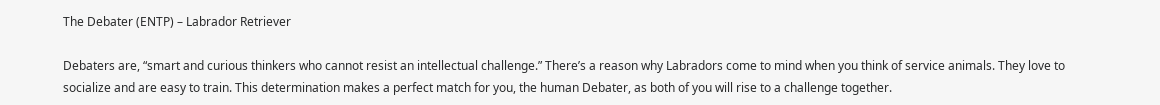The Debater (ENTP) – Labrador Retriever

Debaters are, “smart and curious thinkers who cannot resist an intellectual challenge.” There’s a reason why Labradors come to mind when you think of service animals. They love to socialize and are easy to train. This determination makes a perfect match for you, the human Debater, as both of you will rise to a challenge together.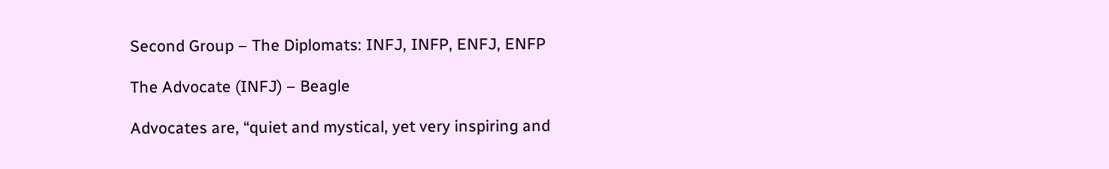Second Group – The Diplomats: INFJ, INFP, ENFJ, ENFP

The Advocate (INFJ) – Beagle

Advocates are, “quiet and mystical, yet very inspiring and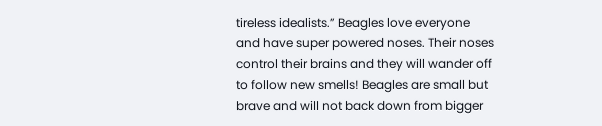tireless idealists.” Beagles love everyone and have super powered noses. Their noses control their brains and they will wander off to follow new smells! Beagles are small but brave and will not back down from bigger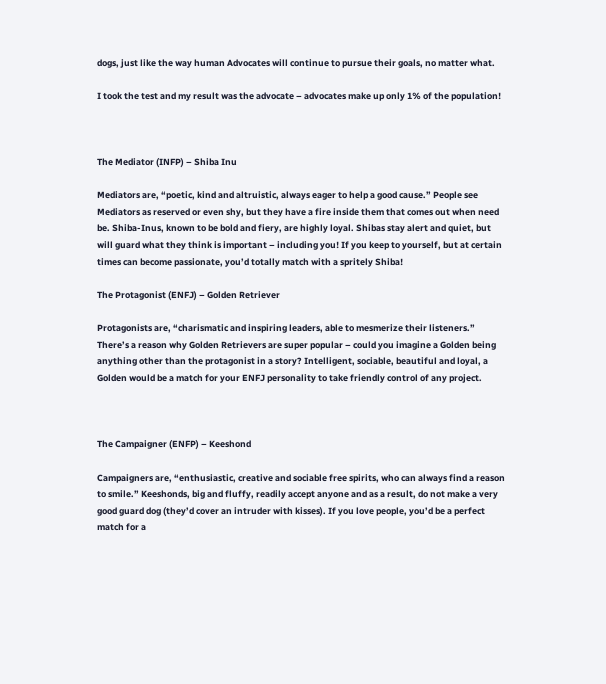dogs, just like the way human Advocates will continue to pursue their goals, no matter what.

I took the test and my result was the advocate – advocates make up only 1% of the population!



The Mediator (INFP) – Shiba Inu

Mediators are, “poetic, kind and altruistic, always eager to help a good cause.” People see Mediators as reserved or even shy, but they have a fire inside them that comes out when need be. Shiba-Inus, known to be bold and fiery, are highly loyal. Shibas stay alert and quiet, but will guard what they think is important – including you! If you keep to yourself, but at certain times can become passionate, you’d totally match with a spritely Shiba!

The Protagonist (ENFJ) – Golden Retriever

Protagonists are, “charismatic and inspiring leaders, able to mesmerize their listeners.” There’s a reason why Golden Retrievers are super popular – could you imagine a Golden being anything other than the protagonist in a story? Intelligent, sociable, beautiful and loyal, a Golden would be a match for your ENFJ personality to take friendly control of any project.



The Campaigner (ENFP) – Keeshond

Campaigners are, “enthusiastic, creative and sociable free spirits, who can always find a reason to smile.” Keeshonds, big and fluffy, readily accept anyone and as a result, do not make a very good guard dog (they’d cover an intruder with kisses). If you love people, you’d be a perfect match for a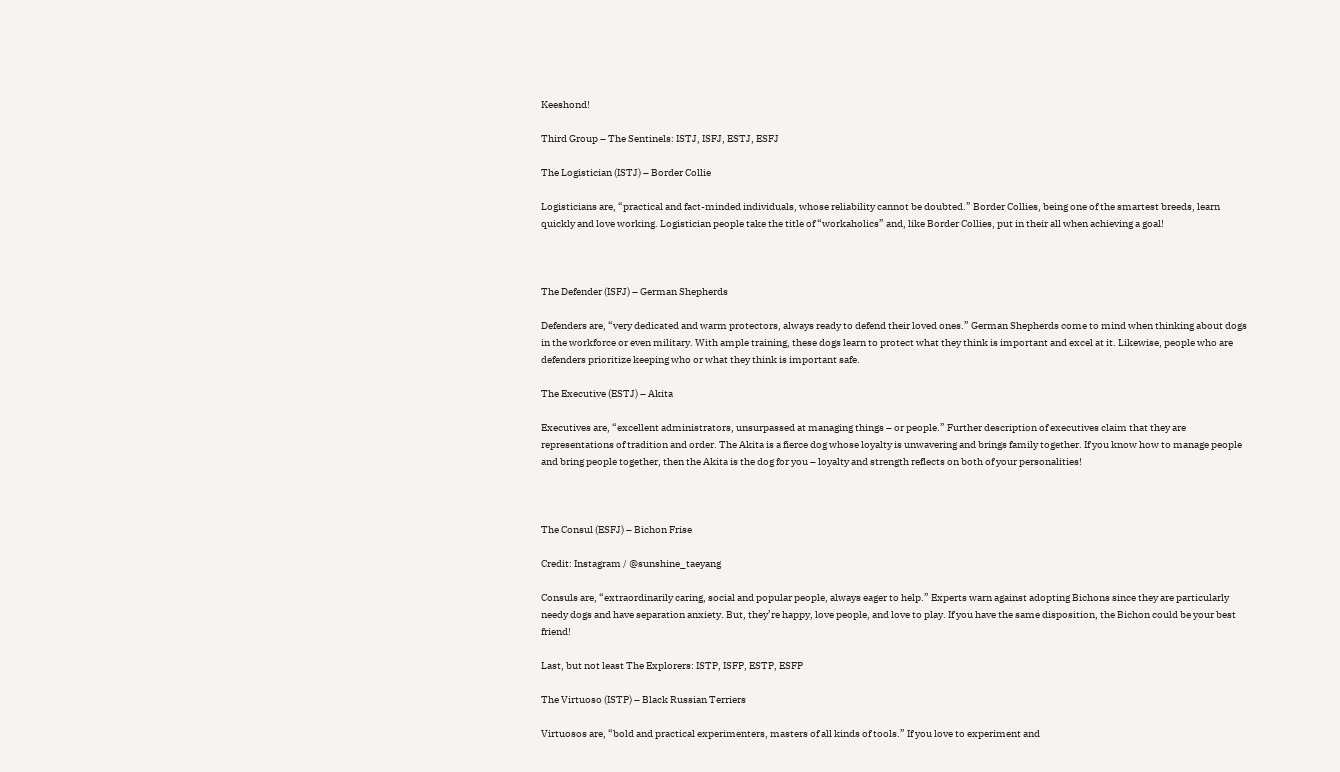Keeshond!

Third Group – The Sentinels: ISTJ, ISFJ, ESTJ, ESFJ

The Logistician (ISTJ) – Border Collie

Logisticians are, “practical and fact-minded individuals, whose reliability cannot be doubted.” Border Collies, being one of the smartest breeds, learn quickly and love working. Logistician people take the title of “workaholics” and, like Border Collies, put in their all when achieving a goal!



The Defender (ISFJ) – German Shepherds

Defenders are, “very dedicated and warm protectors, always ready to defend their loved ones.” German Shepherds come to mind when thinking about dogs in the workforce or even military. With ample training, these dogs learn to protect what they think is important and excel at it. Likewise, people who are defenders prioritize keeping who or what they think is important safe.

The Executive (ESTJ) – Akita

Executives are, “excellent administrators, unsurpassed at managing things – or people.” Further description of executives claim that they are representations of tradition and order. The Akita is a fierce dog whose loyalty is unwavering and brings family together. If you know how to manage people and bring people together, then the Akita is the dog for you – loyalty and strength reflects on both of your personalities!



The Consul (ESFJ) – Bichon Frise

Credit: Instagram / @sunshine_taeyang

Consuls are, “extraordinarily caring, social and popular people, always eager to help.” Experts warn against adopting Bichons since they are particularly needy dogs and have separation anxiety. But, they’re happy, love people, and love to play. If you have the same disposition, the Bichon could be your best friend!

Last, but not least The Explorers: ISTP, ISFP, ESTP, ESFP

The Virtuoso (ISTP) – Black Russian Terriers

Virtuosos are, “bold and practical experimenters, masters of all kinds of tools.” If you love to experiment and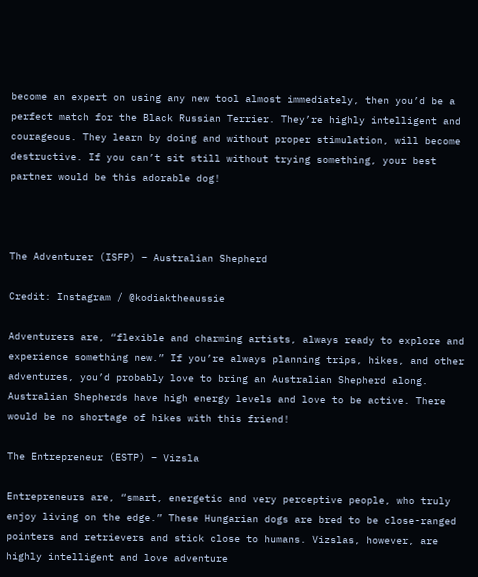become an expert on using any new tool almost immediately, then you’d be a perfect match for the Black Russian Terrier. They’re highly intelligent and courageous. They learn by doing and without proper stimulation, will become destructive. If you can’t sit still without trying something, your best partner would be this adorable dog!



The Adventurer (ISFP) – Australian Shepherd

Credit: Instagram / @kodiaktheaussie

Adventurers are, “flexible and charming artists, always ready to explore and experience something new.” If you’re always planning trips, hikes, and other adventures, you’d probably love to bring an Australian Shepherd along. Australian Shepherds have high energy levels and love to be active. There would be no shortage of hikes with this friend!

The Entrepreneur (ESTP) – Vizsla

Entrepreneurs are, “smart, energetic and very perceptive people, who truly enjoy living on the edge.” These Hungarian dogs are bred to be close-ranged pointers and retrievers and stick close to humans. Vizslas, however, are highly intelligent and love adventure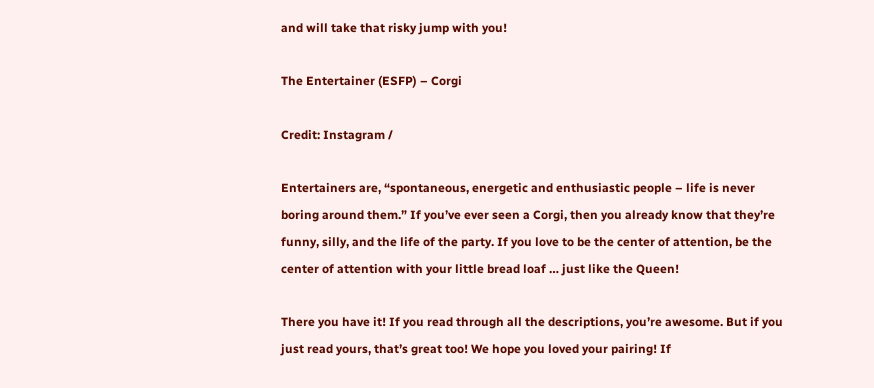and will take that risky jump with you!

The Entertainer (ESFP) – Corgi

Credit: Instagram /

Entertainers are, “spontaneous, energetic and enthusiastic people – life is never boring around them.” If you’ve ever seen a Corgi, then you already know that they’re funny, silly, and the life of the party. If you love to be the center of attention, be the center of attention with your little bread loaf … just like the Queen!

There you have it! If you read through all the descriptions, you’re awesome. But if you just read yours, that’s great too! We hope you loved your pairing! If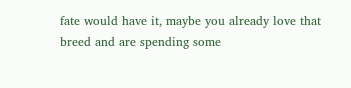fate would have it, maybe you already love that breed and are spending some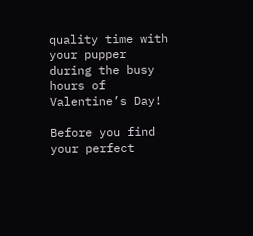quality time with your pupper during the busy hours of Valentine’s Day!

Before you find your perfect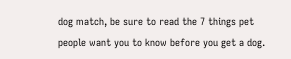dog match, be sure to read the 7 things pet people want you to know before you get a dog.